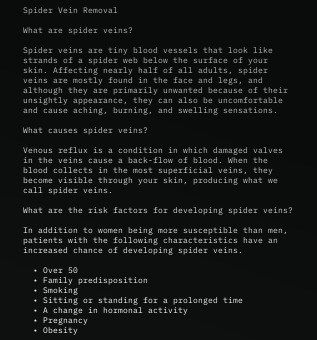Spider Vein Removal

What are spider veins?

Spider veins are tiny blood vessels that look like strands of a spider web below the surface of your skin. Affecting nearly half of all adults, spider veins are mostly found in the face and legs, and although they are primarily unwanted because of their unsightly appearance, they can also be uncomfortable and cause aching, burning, and swelling sensations.

What causes spider veins?

Venous reflux is a condition in which damaged valves in the veins cause a back-flow of blood. When the blood collects in the most superficial veins, they become visible through your skin, producing what we call spider veins.

What are the risk factors for developing spider veins?

In addition to women being more susceptible than men, patients with the following characteristics have an increased chance of developing spider veins.

  • Over 50
  • Family predisposition
  • Smoking
  • Sitting or standing for a prolonged time
  • A change in hormonal activity
  • Pregnancy
  • Obesity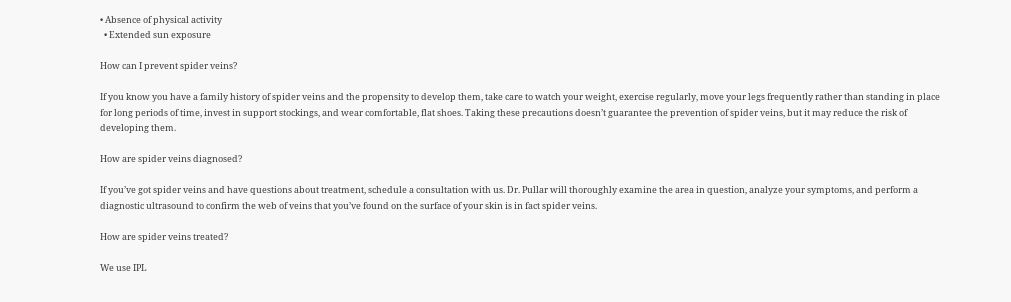• Absence of physical activity
  • Extended sun exposure

How can I prevent spider veins?

If you know you have a family history of spider veins and the propensity to develop them, take care to watch your weight, exercise regularly, move your legs frequently rather than standing in place for long periods of time, invest in support stockings, and wear comfortable, flat shoes. Taking these precautions doesn’t guarantee the prevention of spider veins, but it may reduce the risk of developing them.

How are spider veins diagnosed?

If you’ve got spider veins and have questions about treatment, schedule a consultation with us. Dr. Pullar will thoroughly examine the area in question, analyze your symptoms, and perform a diagnostic ultrasound to confirm the web of veins that you’ve found on the surface of your skin is in fact spider veins.

How are spider veins treated?

We use IPL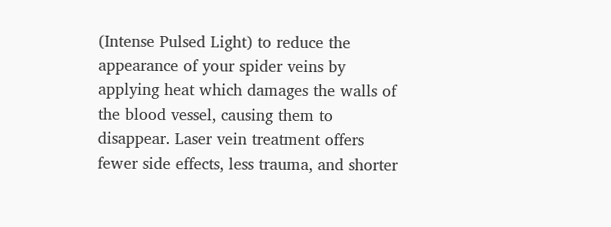(Intense Pulsed Light) to reduce the appearance of your spider veins by applying heat which damages the walls of the blood vessel, causing them to disappear. Laser vein treatment offers fewer side effects, less trauma, and shorter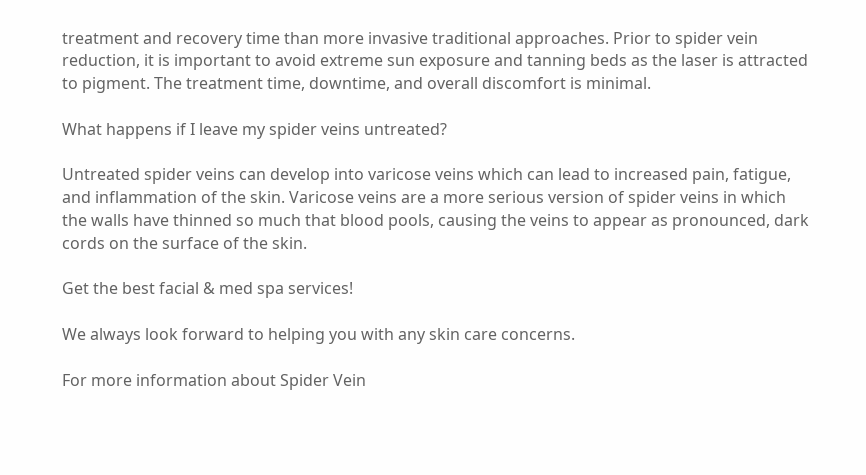treatment and recovery time than more invasive traditional approaches. Prior to spider vein reduction, it is important to avoid extreme sun exposure and tanning beds as the laser is attracted to pigment. The treatment time, downtime, and overall discomfort is minimal.

What happens if I leave my spider veins untreated?

Untreated spider veins can develop into varicose veins which can lead to increased pain, fatigue, and inflammation of the skin. Varicose veins are a more serious version of spider veins in which the walls have thinned so much that blood pools, causing the veins to appear as pronounced, dark cords on the surface of the skin.

Get the best facial & med spa services!

We always look forward to helping you with any skin care concerns.

For more information about Spider Vein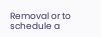Removal or to schedule a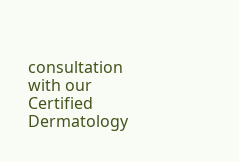consultation with our Certified Dermatology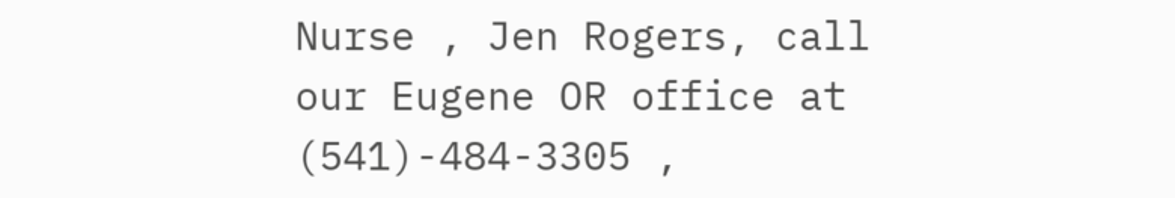Nurse , Jen Rogers, call our Eugene OR office at (541)-484-3305 ,